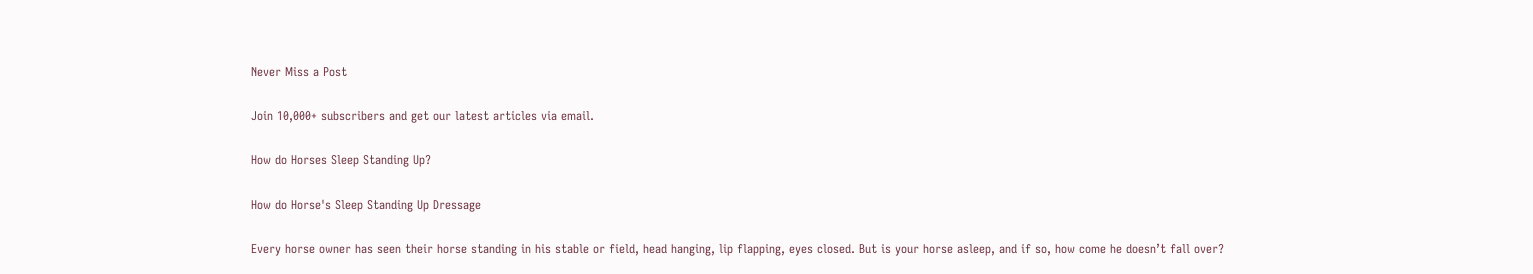Never Miss a Post

Join 10,000+ subscribers and get our latest articles via email.

How do Horses Sleep Standing Up?

How do Horse's Sleep Standing Up Dressage

Every horse owner has seen their horse standing in his stable or field, head hanging, lip flapping, eyes closed. But is your horse asleep, and if so, how come he doesn’t fall over?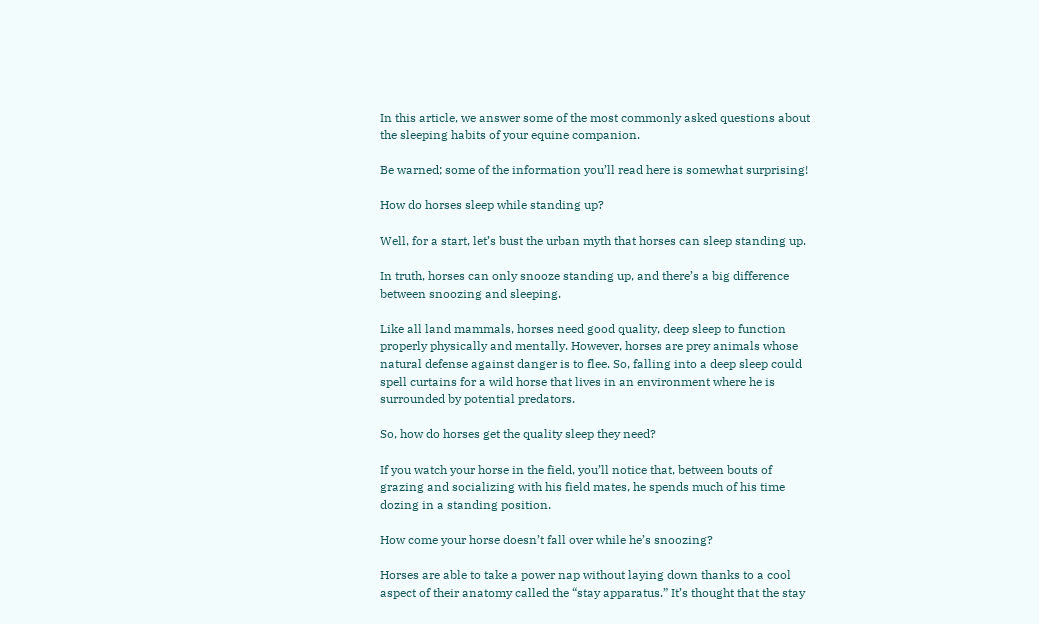In this article, we answer some of the most commonly asked questions about the sleeping habits of your equine companion.

Be warned; some of the information you’ll read here is somewhat surprising!

How do horses sleep while standing up?

Well, for a start, let’s bust the urban myth that horses can sleep standing up.

In truth, horses can only snooze standing up, and there’s a big difference between snoozing and sleeping.

Like all land mammals, horses need good quality, deep sleep to function properly physically and mentally. However, horses are prey animals whose natural defense against danger is to flee. So, falling into a deep sleep could spell curtains for a wild horse that lives in an environment where he is surrounded by potential predators.

So, how do horses get the quality sleep they need?

If you watch your horse in the field, you’ll notice that, between bouts of grazing and socializing with his field mates, he spends much of his time dozing in a standing position.

How come your horse doesn’t fall over while he’s snoozing?

Horses are able to take a power nap without laying down thanks to a cool aspect of their anatomy called the “stay apparatus.” It’s thought that the stay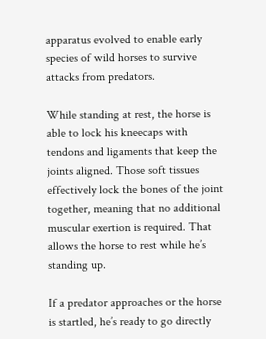apparatus evolved to enable early species of wild horses to survive attacks from predators.

While standing at rest, the horse is able to lock his kneecaps with tendons and ligaments that keep the joints aligned. Those soft tissues effectively lock the bones of the joint together, meaning that no additional muscular exertion is required. That allows the horse to rest while he’s standing up.

If a predator approaches or the horse is startled, he’s ready to go directly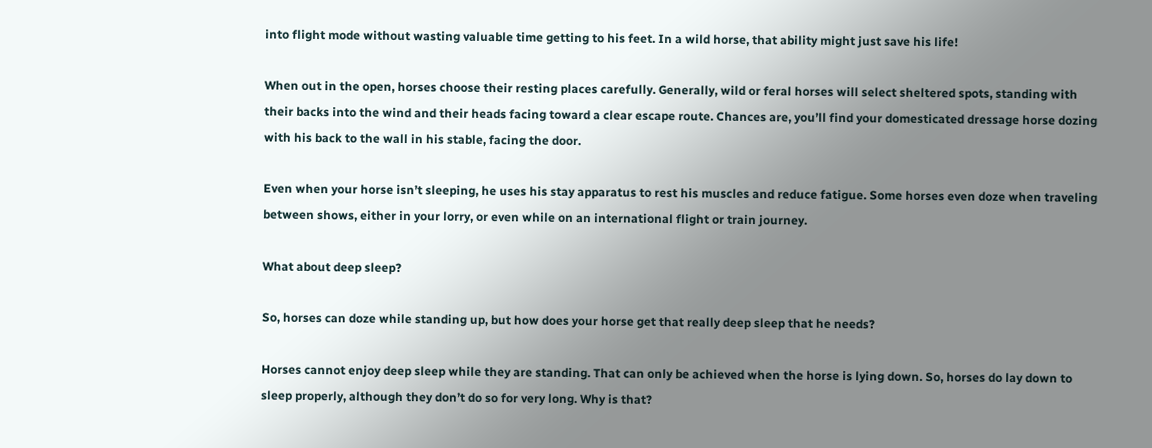into flight mode without wasting valuable time getting to his feet. In a wild horse, that ability might just save his life!

When out in the open, horses choose their resting places carefully. Generally, wild or feral horses will select sheltered spots, standing with their backs into the wind and their heads facing toward a clear escape route. Chances are, you’ll find your domesticated dressage horse dozing with his back to the wall in his stable, facing the door.

Even when your horse isn’t sleeping, he uses his stay apparatus to rest his muscles and reduce fatigue. Some horses even doze when traveling between shows, either in your lorry, or even while on an international flight or train journey.

What about deep sleep?

So, horses can doze while standing up, but how does your horse get that really deep sleep that he needs?

Horses cannot enjoy deep sleep while they are standing. That can only be achieved when the horse is lying down. So, horses do lay down to sleep properly, although they don’t do so for very long. Why is that?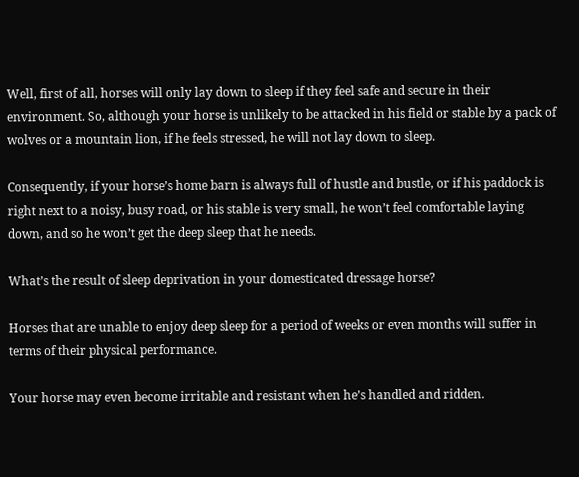Well, first of all, horses will only lay down to sleep if they feel safe and secure in their environment. So, although your horse is unlikely to be attacked in his field or stable by a pack of wolves or a mountain lion, if he feels stressed, he will not lay down to sleep.

Consequently, if your horse’s home barn is always full of hustle and bustle, or if his paddock is right next to a noisy, busy road, or his stable is very small, he won’t feel comfortable laying down, and so he won’t get the deep sleep that he needs.

What’s the result of sleep deprivation in your domesticated dressage horse?

Horses that are unable to enjoy deep sleep for a period of weeks or even months will suffer in terms of their physical performance.

Your horse may even become irritable and resistant when he’s handled and ridden.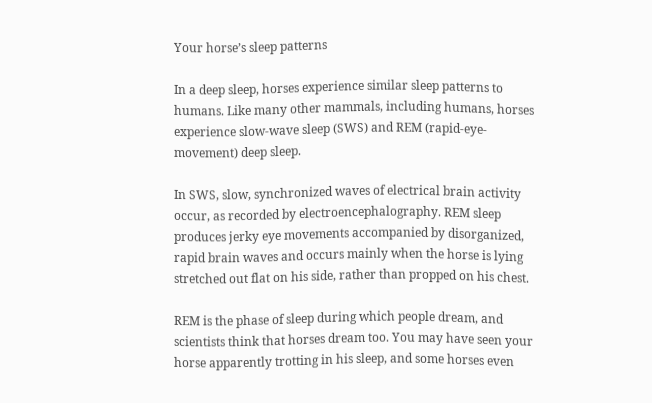Your horse’s sleep patterns

In a deep sleep, horses experience similar sleep patterns to humans. Like many other mammals, including humans, horses experience slow-wave sleep (SWS) and REM (rapid-eye-movement) deep sleep.

In SWS, slow, synchronized waves of electrical brain activity occur, as recorded by electroencephalography. REM sleep produces jerky eye movements accompanied by disorganized, rapid brain waves and occurs mainly when the horse is lying stretched out flat on his side, rather than propped on his chest.

REM is the phase of sleep during which people dream, and scientists think that horses dream too. You may have seen your horse apparently trotting in his sleep, and some horses even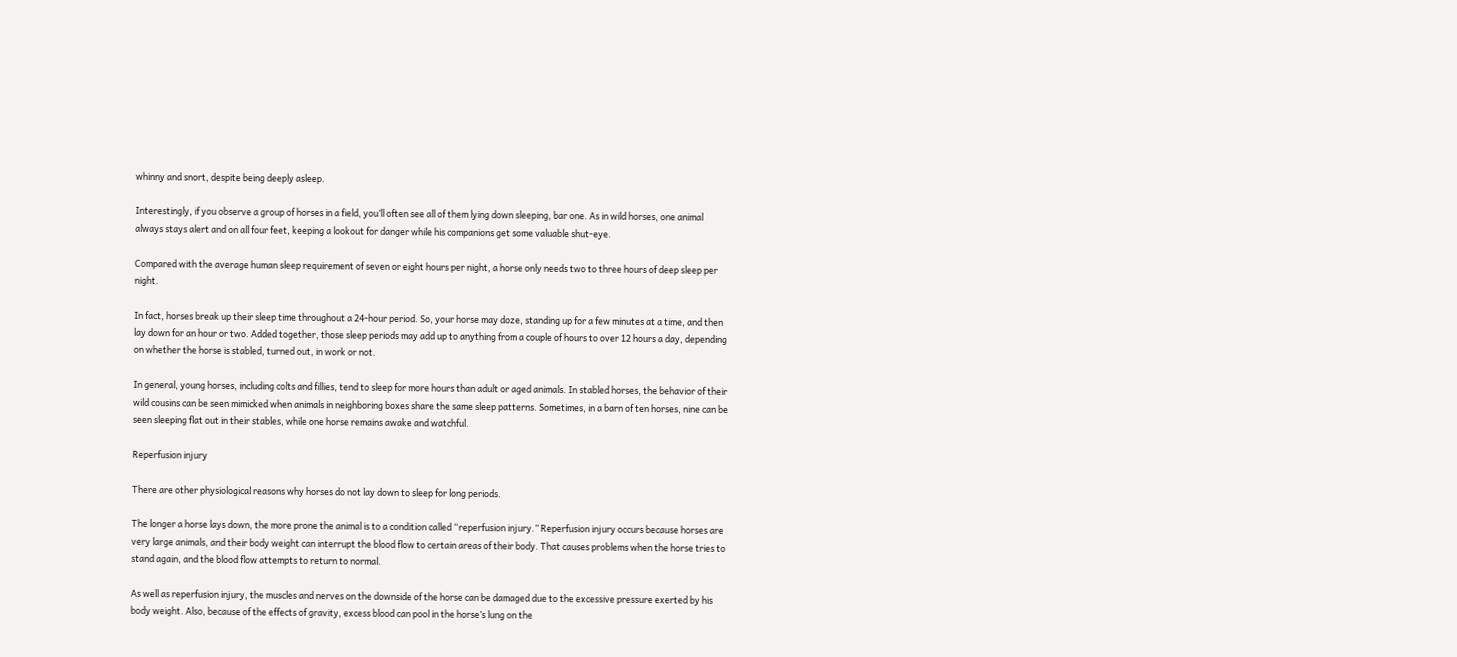whinny and snort, despite being deeply asleep.

Interestingly, if you observe a group of horses in a field, you’ll often see all of them lying down sleeping, bar one. As in wild horses, one animal always stays alert and on all four feet, keeping a lookout for danger while his companions get some valuable shut-eye.

Compared with the average human sleep requirement of seven or eight hours per night, a horse only needs two to three hours of deep sleep per night.

In fact, horses break up their sleep time throughout a 24-hour period. So, your horse may doze, standing up for a few minutes at a time, and then lay down for an hour or two. Added together, those sleep periods may add up to anything from a couple of hours to over 12 hours a day, depending on whether the horse is stabled, turned out, in work or not.

In general, young horses, including colts and fillies, tend to sleep for more hours than adult or aged animals. In stabled horses, the behavior of their wild cousins can be seen mimicked when animals in neighboring boxes share the same sleep patterns. Sometimes, in a barn of ten horses, nine can be seen sleeping flat out in their stables, while one horse remains awake and watchful.

Reperfusion injury

There are other physiological reasons why horses do not lay down to sleep for long periods.

The longer a horse lays down, the more prone the animal is to a condition called “reperfusion injury.” Reperfusion injury occurs because horses are very large animals, and their body weight can interrupt the blood flow to certain areas of their body. That causes problems when the horse tries to stand again, and the blood flow attempts to return to normal.

As well as reperfusion injury, the muscles and nerves on the downside of the horse can be damaged due to the excessive pressure exerted by his body weight. Also, because of the effects of gravity, excess blood can pool in the horse’s lung on the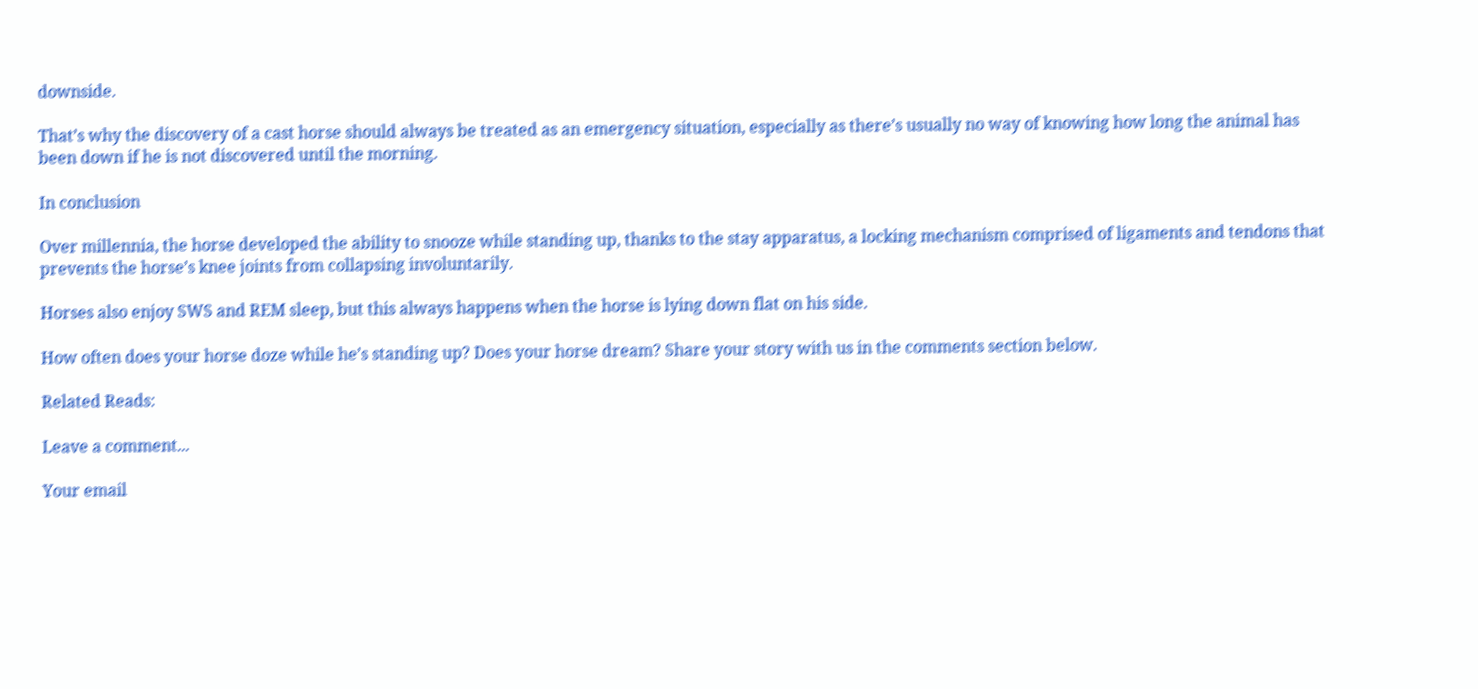downside.

That’s why the discovery of a cast horse should always be treated as an emergency situation, especially as there’s usually no way of knowing how long the animal has been down if he is not discovered until the morning.

In conclusion

Over millennia, the horse developed the ability to snooze while standing up, thanks to the stay apparatus, a locking mechanism comprised of ligaments and tendons that prevents the horse’s knee joints from collapsing involuntarily.

Horses also enjoy SWS and REM sleep, but this always happens when the horse is lying down flat on his side.

How often does your horse doze while he’s standing up? Does your horse dream? Share your story with us in the comments section below.

Related Reads:

Leave a comment...

Your email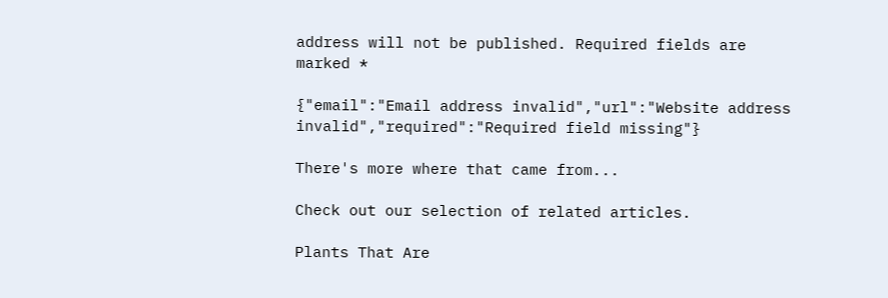address will not be published. Required fields are marked *

{"email":"Email address invalid","url":"Website address invalid","required":"Required field missing"}

There's more where that came from...

Check out our selection of related articles.

Plants That Are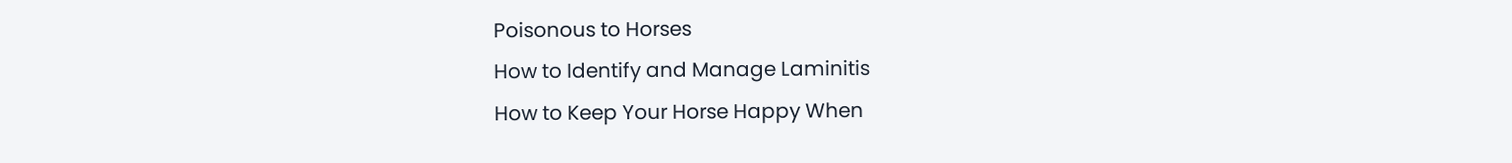Poisonous to Horses
How to Identify and Manage Laminitis
How to Keep Your Horse Happy When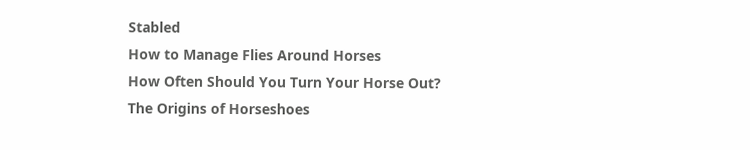Stabled
How to Manage Flies Around Horses
How Often Should You Turn Your Horse Out?
The Origins of Horseshoes